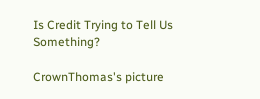Is Credit Trying to Tell Us Something?

CrownThomas's picture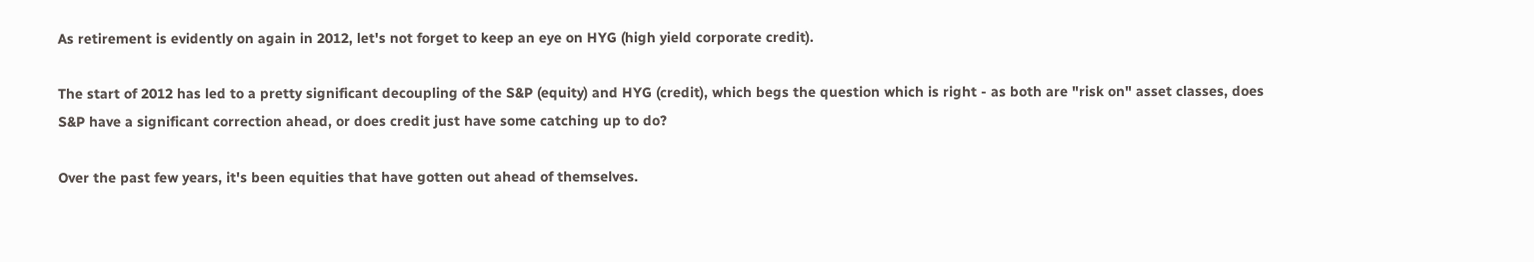As retirement is evidently on again in 2012, let's not forget to keep an eye on HYG (high yield corporate credit).

The start of 2012 has led to a pretty significant decoupling of the S&P (equity) and HYG (credit), which begs the question which is right - as both are "risk on" asset classes, does S&P have a significant correction ahead, or does credit just have some catching up to do?

Over the past few years, it's been equities that have gotten out ahead of themselves.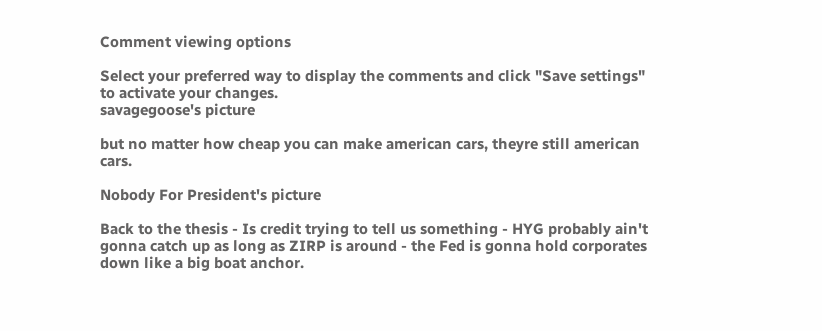Comment viewing options

Select your preferred way to display the comments and click "Save settings" to activate your changes.
savagegoose's picture

but no matter how cheap you can make american cars, theyre still american cars.

Nobody For President's picture

Back to the thesis - Is credit trying to tell us something - HYG probably ain't gonna catch up as long as ZIRP is around - the Fed is gonna hold corporates down like a big boat anchor.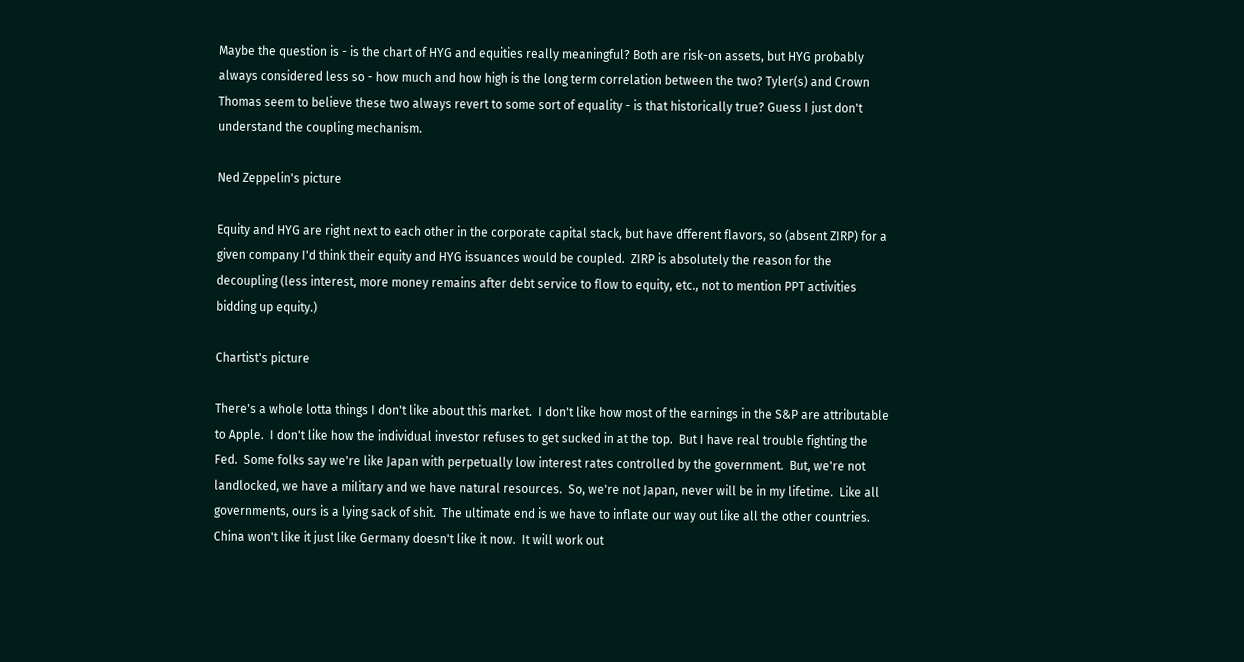Maybe the question is - is the chart of HYG and equities really meaningful? Both are risk-on assets, but HYG probably always considered less so - how much and how high is the long term correlation between the two? Tyler(s) and Crown Thomas seem to believe these two always revert to some sort of equality - is that historically true? Guess I just don't understand the coupling mechanism.

Ned Zeppelin's picture

Equity and HYG are right next to each other in the corporate capital stack, but have dfferent flavors, so (absent ZIRP) for a given company I'd think their equity and HYG issuances would be coupled.  ZIRP is absolutely the reason for the decoupling (less interest, more money remains after debt service to flow to equity, etc., not to mention PPT activities bidding up equity.)

Chartist's picture

There's a whole lotta things I don't like about this market.  I don't like how most of the earnings in the S&P are attributable to Apple.  I don't like how the individual investor refuses to get sucked in at the top.  But I have real trouble fighting the Fed.  Some folks say we're like Japan with perpetually low interest rates controlled by the government.  But, we're not landlocked, we have a military and we have natural resources.  So, we're not Japan, never will be in my lifetime.  Like all governments, ours is a lying sack of shit.  The ultimate end is we have to inflate our way out like all the other countries.  China won't like it just like Germany doesn't like it now.  It will work out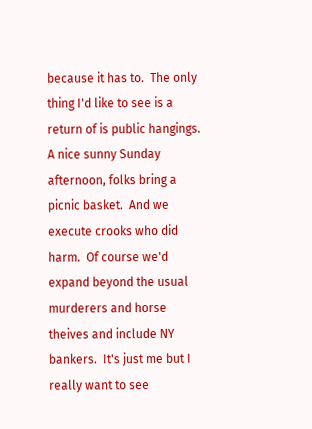because it has to.  The only thing I'd like to see is a return of is public hangings.  A nice sunny Sunday afternoon, folks bring a picnic basket.  And we execute crooks who did harm.  Of course we'd expand beyond the usual murderers and horse theives and include NY bankers.  It's just me but I really want to see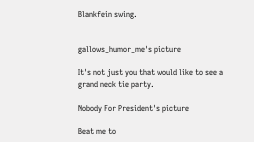Blankfein swing.


gallows_humor_me's picture

It's not just you that would like to see a grand neck tie party.

Nobody For President's picture

Beat me to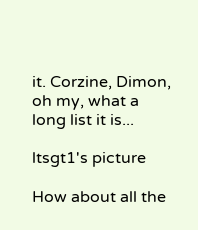it. Corzine, Dimon, oh my, what a long list it is...

ltsgt1's picture

How about all the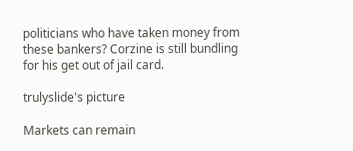politicians who have taken money from these bankers? Corzine is still bundling for his get out of jail card.

trulyslide's picture

Markets can remain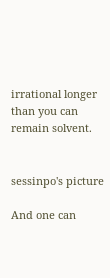irrational longer than you can remain solvent.


sessinpo's picture

And one can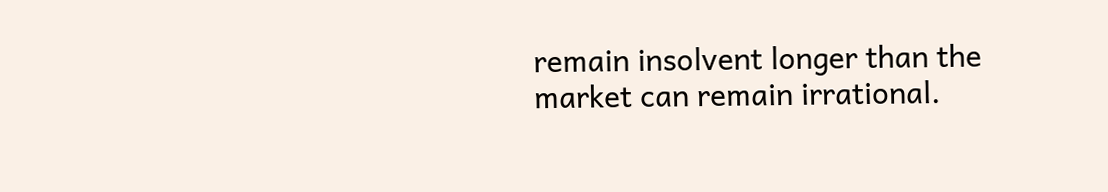remain insolvent longer than the market can remain irrational.